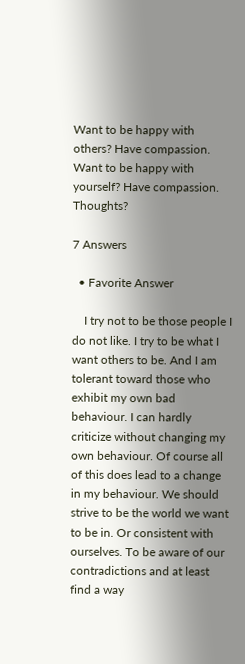Want to be happy with others? Have compassion. Want to be happy with yourself? Have compassion. Thoughts?

7 Answers

  • Favorite Answer

    I try not to be those people I do not like. I try to be what I want others to be. And I am tolerant toward those who exhibit my own bad behaviour. I can hardly criticize without changing my own behaviour. Of course all of this does lead to a change in my behaviour. We should strive to be the world we want to be in. Or consistent with ourselves. To be aware of our contradictions and at least find a way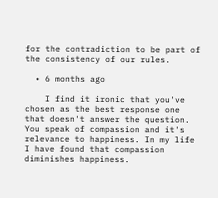for the contradiction to be part of the consistency of our rules.

  • 6 months ago

    I find it ironic that you've chosen as the best response one that doesn't answer the question. You speak of compassion and it's relevance to happiness. In my life I have found that compassion diminishes happiness.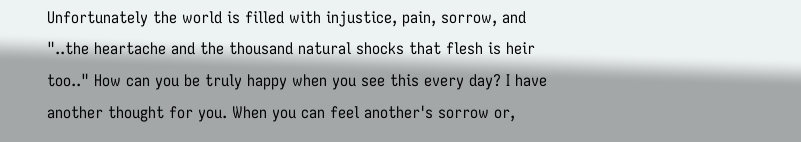Unfortunately the world is filled with injustice, pain, sorrow, and "..the heartache and the thousand natural shocks that flesh is heir too.." How can you be truly happy when you see this every day? I have another thought for you. When you can feel another's sorrow or,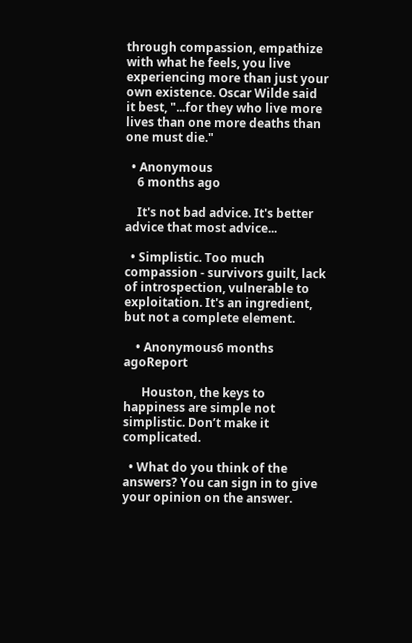through compassion, empathize with what he feels, you live experiencing more than just your own existence. Oscar Wilde said it best, "...for they who live more lives than one more deaths than one must die."

  • Anonymous
    6 months ago

    It's not bad advice. It's better advice that most advice...

  • Simplistic. Too much compassion - survivors guilt, lack of introspection, vulnerable to exploitation. It's an ingredient, but not a complete element.

    • Anonymous6 months agoReport

      Houston, the keys to happiness are simple not simplistic. Don’t make it complicated.

  • What do you think of the answers? You can sign in to give your opinion on the answer.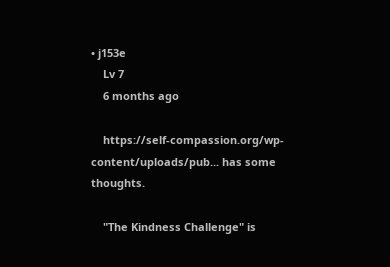• j153e
    Lv 7
    6 months ago

    https://self-compassion.org/wp-content/uploads/pub... has some thoughts.

    "The Kindness Challenge" is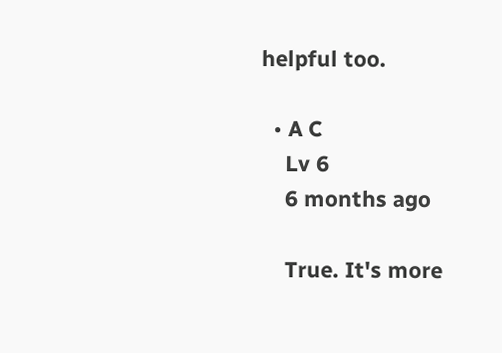helpful too.

  • A C
    Lv 6
    6 months ago

    True. It's more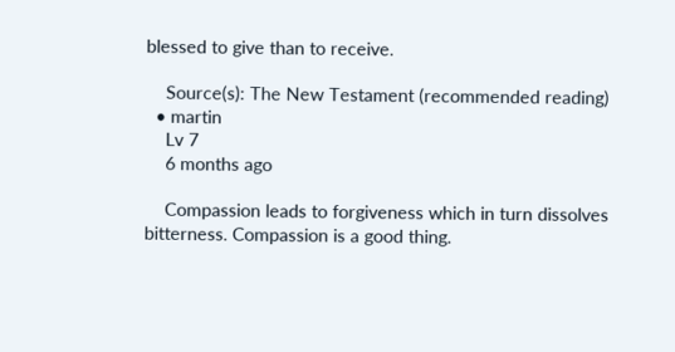blessed to give than to receive.

    Source(s): The New Testament (recommended reading)
  • martin
    Lv 7
    6 months ago

    Compassion leads to forgiveness which in turn dissolves bitterness. Compassion is a good thing.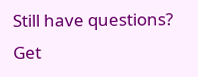Still have questions? Get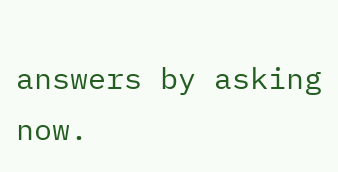answers by asking now.